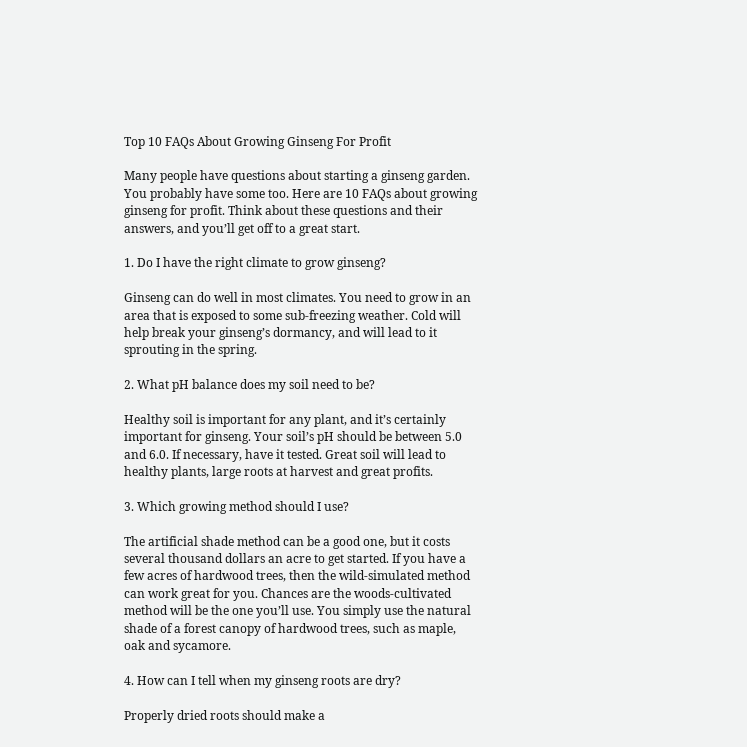Top 10 FAQs About Growing Ginseng For Profit

Many people have questions about starting a ginseng garden. You probably have some too. Here are 10 FAQs about growing ginseng for profit. Think about these questions and their answers, and you’ll get off to a great start.

1. Do I have the right climate to grow ginseng?

Ginseng can do well in most climates. You need to grow in an area that is exposed to some sub-freezing weather. Cold will help break your ginseng’s dormancy, and will lead to it sprouting in the spring.

2. What pH balance does my soil need to be?

Healthy soil is important for any plant, and it’s certainly important for ginseng. Your soil’s pH should be between 5.0 and 6.0. If necessary, have it tested. Great soil will lead to healthy plants, large roots at harvest and great profits.

3. Which growing method should I use?

The artificial shade method can be a good one, but it costs several thousand dollars an acre to get started. If you have a few acres of hardwood trees, then the wild-simulated method can work great for you. Chances are the woods-cultivated method will be the one you’ll use. You simply use the natural shade of a forest canopy of hardwood trees, such as maple, oak and sycamore.

4. How can I tell when my ginseng roots are dry?

Properly dried roots should make a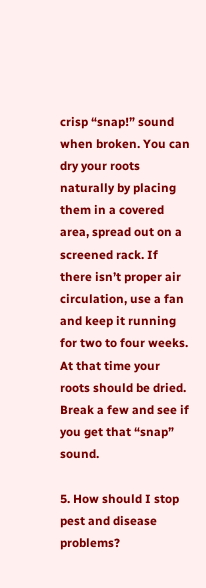crisp “snap!” sound when broken. You can dry your roots naturally by placing them in a covered area, spread out on a screened rack. If there isn’t proper air circulation, use a fan and keep it running for two to four weeks. At that time your roots should be dried. Break a few and see if you get that “snap” sound.

5. How should I stop pest and disease problems?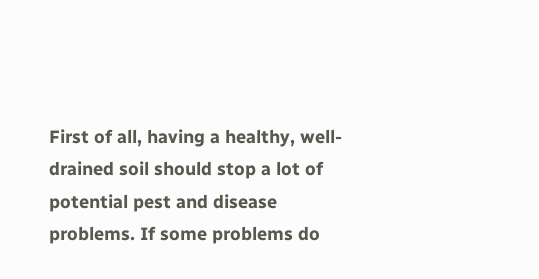First of all, having a healthy, well-drained soil should stop a lot of potential pest and disease problems. If some problems do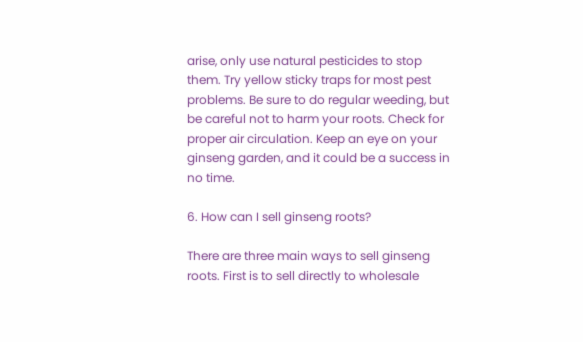arise, only use natural pesticides to stop them. Try yellow sticky traps for most pest problems. Be sure to do regular weeding, but be careful not to harm your roots. Check for proper air circulation. Keep an eye on your ginseng garden, and it could be a success in no time.

6. How can I sell ginseng roots?

There are three main ways to sell ginseng roots. First is to sell directly to wholesale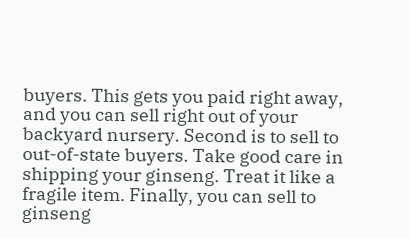buyers. This gets you paid right away, and you can sell right out of your backyard nursery. Second is to sell to out-of-state buyers. Take good care in shipping your ginseng. Treat it like a fragile item. Finally, you can sell to ginseng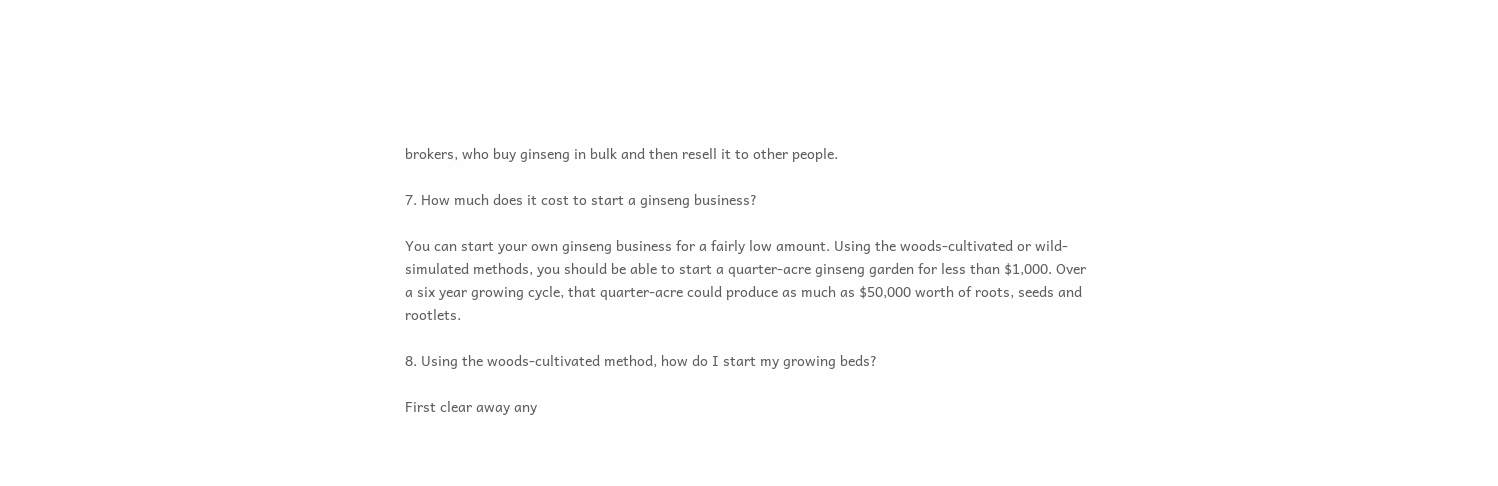brokers, who buy ginseng in bulk and then resell it to other people.

7. How much does it cost to start a ginseng business?

You can start your own ginseng business for a fairly low amount. Using the woods-cultivated or wild-simulated methods, you should be able to start a quarter-acre ginseng garden for less than $1,000. Over a six year growing cycle, that quarter-acre could produce as much as $50,000 worth of roots, seeds and rootlets.

8. Using the woods-cultivated method, how do I start my growing beds?

First clear away any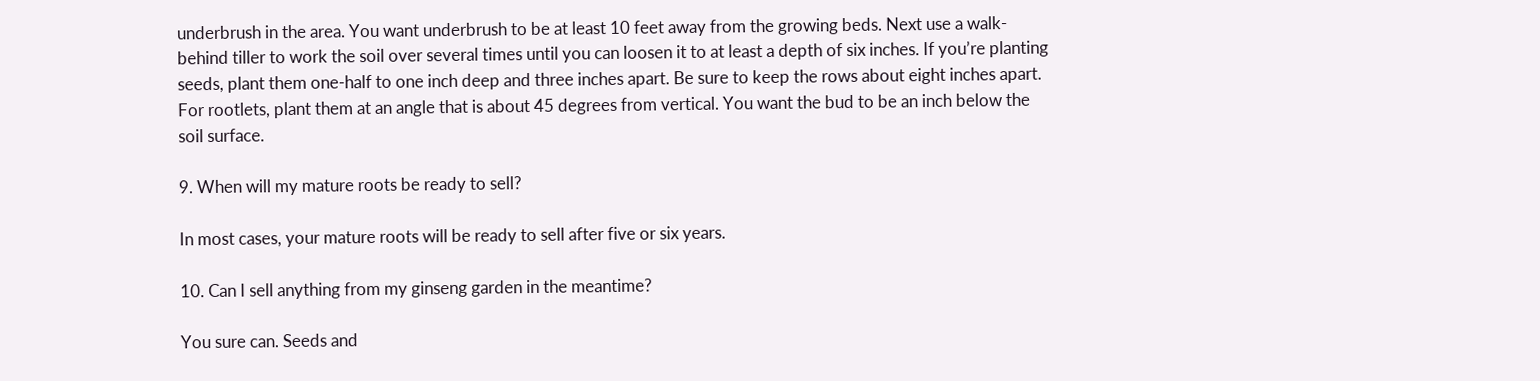underbrush in the area. You want underbrush to be at least 10 feet away from the growing beds. Next use a walk-behind tiller to work the soil over several times until you can loosen it to at least a depth of six inches. If you’re planting seeds, plant them one-half to one inch deep and three inches apart. Be sure to keep the rows about eight inches apart. For rootlets, plant them at an angle that is about 45 degrees from vertical. You want the bud to be an inch below the soil surface.

9. When will my mature roots be ready to sell?

In most cases, your mature roots will be ready to sell after five or six years.

10. Can I sell anything from my ginseng garden in the meantime?

You sure can. Seeds and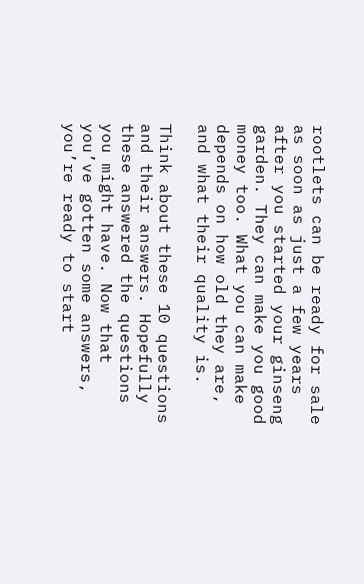rootlets can be ready for sale as soon as just a few years after you started your ginseng garden. They can make you good money too. What you can make depends on how old they are, and what their quality is.

Think about these 10 questions and their answers. Hopefully these answered the questions you might have. Now that you’ve gotten some answers, you’re ready to start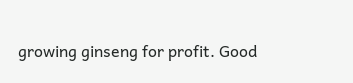growing ginseng for profit. Good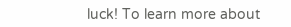luck! To learn more about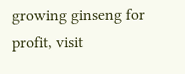growing ginseng for profit, visit